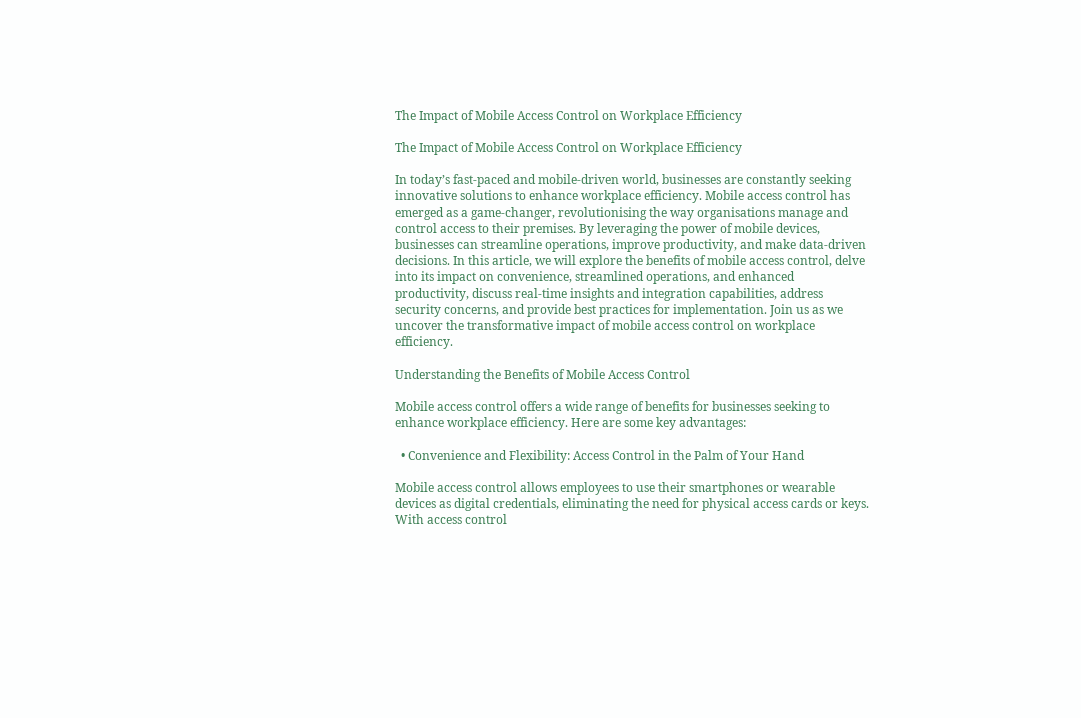The Impact of Mobile Access Control on Workplace Efficiency

The Impact of Mobile Access Control on Workplace Efficiency

In today’s fast-paced and mobile-driven world, businesses are constantly seeking innovative solutions to enhance workplace efficiency. Mobile access control has emerged as a game-changer, revolutionising the way organisations manage and control access to their premises. By leveraging the power of mobile devices, businesses can streamline operations, improve productivity, and make data-driven decisions. In this article, we will explore the benefits of mobile access control, delve into its impact on convenience, streamlined operations, and enhanced productivity, discuss real-time insights and integration capabilities, address security concerns, and provide best practices for implementation. Join us as we uncover the transformative impact of mobile access control on workplace efficiency.

Understanding the Benefits of Mobile Access Control

Mobile access control offers a wide range of benefits for businesses seeking to enhance workplace efficiency. Here are some key advantages:

  • Convenience and Flexibility: Access Control in the Palm of Your Hand

Mobile access control allows employees to use their smartphones or wearable devices as digital credentials, eliminating the need for physical access cards or keys. With access control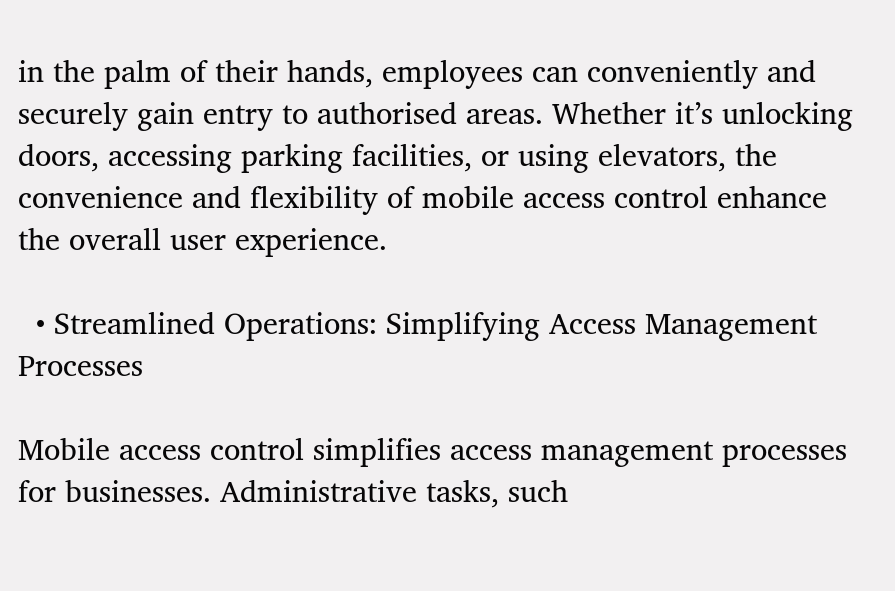in the palm of their hands, employees can conveniently and securely gain entry to authorised areas. Whether it’s unlocking doors, accessing parking facilities, or using elevators, the convenience and flexibility of mobile access control enhance the overall user experience.

  • Streamlined Operations: Simplifying Access Management Processes

Mobile access control simplifies access management processes for businesses. Administrative tasks, such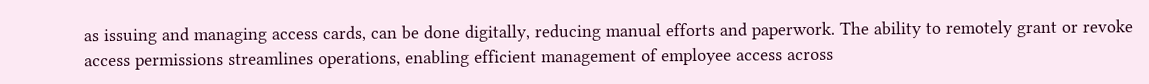as issuing and managing access cards, can be done digitally, reducing manual efforts and paperwork. The ability to remotely grant or revoke access permissions streamlines operations, enabling efficient management of employee access across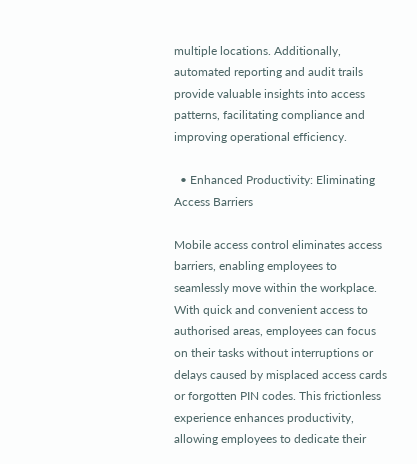multiple locations. Additionally, automated reporting and audit trails provide valuable insights into access patterns, facilitating compliance and improving operational efficiency.

  • Enhanced Productivity: Eliminating Access Barriers

Mobile access control eliminates access barriers, enabling employees to seamlessly move within the workplace. With quick and convenient access to authorised areas, employees can focus on their tasks without interruptions or delays caused by misplaced access cards or forgotten PIN codes. This frictionless experience enhances productivity, allowing employees to dedicate their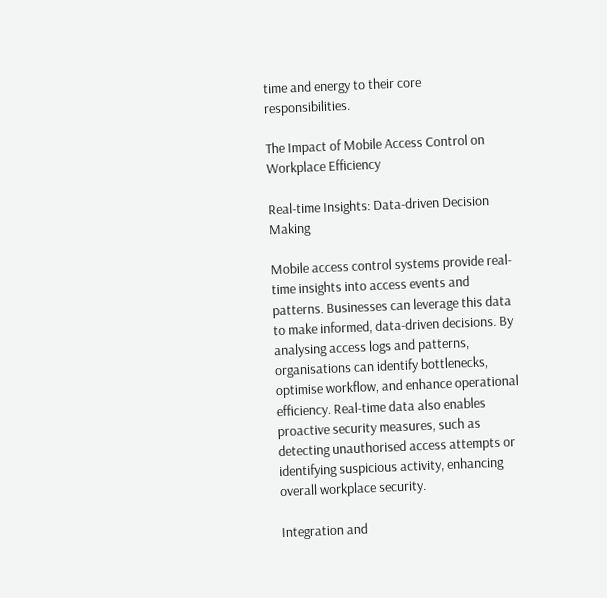time and energy to their core responsibilities.

The Impact of Mobile Access Control on Workplace Efficiency

Real-time Insights: Data-driven Decision Making

Mobile access control systems provide real-time insights into access events and patterns. Businesses can leverage this data to make informed, data-driven decisions. By analysing access logs and patterns, organisations can identify bottlenecks, optimise workflow, and enhance operational efficiency. Real-time data also enables proactive security measures, such as detecting unauthorised access attempts or identifying suspicious activity, enhancing overall workplace security.

Integration and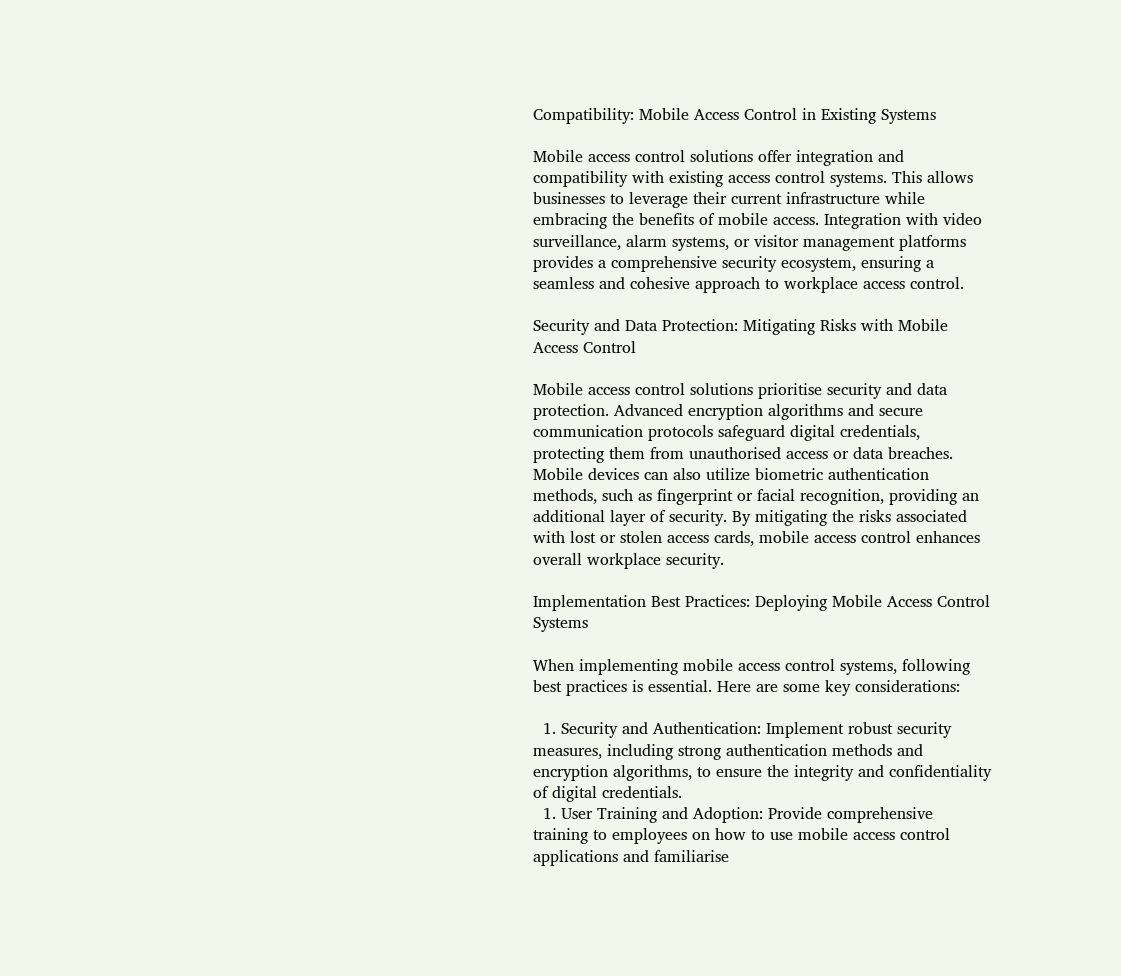Compatibility: Mobile Access Control in Existing Systems

Mobile access control solutions offer integration and compatibility with existing access control systems. This allows businesses to leverage their current infrastructure while embracing the benefits of mobile access. Integration with video surveillance, alarm systems, or visitor management platforms provides a comprehensive security ecosystem, ensuring a seamless and cohesive approach to workplace access control.

Security and Data Protection: Mitigating Risks with Mobile Access Control

Mobile access control solutions prioritise security and data protection. Advanced encryption algorithms and secure communication protocols safeguard digital credentials, protecting them from unauthorised access or data breaches. Mobile devices can also utilize biometric authentication methods, such as fingerprint or facial recognition, providing an additional layer of security. By mitigating the risks associated with lost or stolen access cards, mobile access control enhances overall workplace security.

Implementation Best Practices: Deploying Mobile Access Control Systems

When implementing mobile access control systems, following best practices is essential. Here are some key considerations:

  1. Security and Authentication: Implement robust security measures, including strong authentication methods and encryption algorithms, to ensure the integrity and confidentiality of digital credentials.
  1. User Training and Adoption: Provide comprehensive training to employees on how to use mobile access control applications and familiarise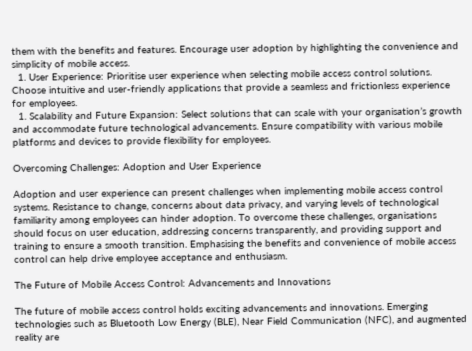them with the benefits and features. Encourage user adoption by highlighting the convenience and simplicity of mobile access.
  1. User Experience: Prioritise user experience when selecting mobile access control solutions. Choose intuitive and user-friendly applications that provide a seamless and frictionless experience for employees.
  1. Scalability and Future Expansion: Select solutions that can scale with your organisation’s growth and accommodate future technological advancements. Ensure compatibility with various mobile platforms and devices to provide flexibility for employees.

Overcoming Challenges: Adoption and User Experience

Adoption and user experience can present challenges when implementing mobile access control systems. Resistance to change, concerns about data privacy, and varying levels of technological familiarity among employees can hinder adoption. To overcome these challenges, organisations should focus on user education, addressing concerns transparently, and providing support and training to ensure a smooth transition. Emphasising the benefits and convenience of mobile access control can help drive employee acceptance and enthusiasm.

The Future of Mobile Access Control: Advancements and Innovations

The future of mobile access control holds exciting advancements and innovations. Emerging technologies such as Bluetooth Low Energy (BLE), Near Field Communication (NFC), and augmented reality are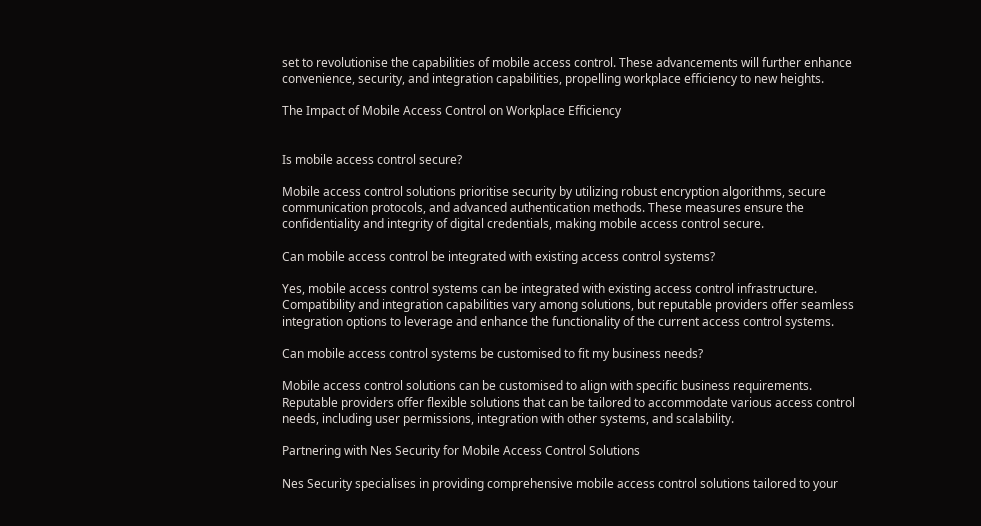set to revolutionise the capabilities of mobile access control. These advancements will further enhance convenience, security, and integration capabilities, propelling workplace efficiency to new heights.

The Impact of Mobile Access Control on Workplace Efficiency


Is mobile access control secure?

Mobile access control solutions prioritise security by utilizing robust encryption algorithms, secure communication protocols, and advanced authentication methods. These measures ensure the confidentiality and integrity of digital credentials, making mobile access control secure.

Can mobile access control be integrated with existing access control systems?

Yes, mobile access control systems can be integrated with existing access control infrastructure. Compatibility and integration capabilities vary among solutions, but reputable providers offer seamless integration options to leverage and enhance the functionality of the current access control systems.

Can mobile access control systems be customised to fit my business needs?

Mobile access control solutions can be customised to align with specific business requirements. Reputable providers offer flexible solutions that can be tailored to accommodate various access control needs, including user permissions, integration with other systems, and scalability.

Partnering with Nes Security for Mobile Access Control Solutions

Nes Security specialises in providing comprehensive mobile access control solutions tailored to your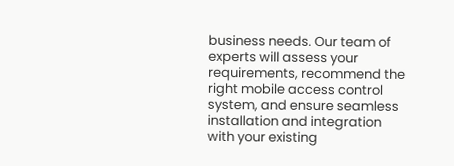business needs. Our team of experts will assess your requirements, recommend the right mobile access control system, and ensure seamless installation and integration with your existing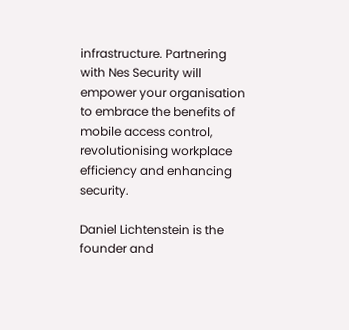infrastructure. Partnering with Nes Security will empower your organisation to embrace the benefits of mobile access control, revolutionising workplace efficiency and enhancing security.

Daniel Lichtenstein is the founder and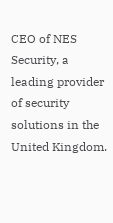CEO of NES Security, a leading provider of security solutions in the United Kingdom.